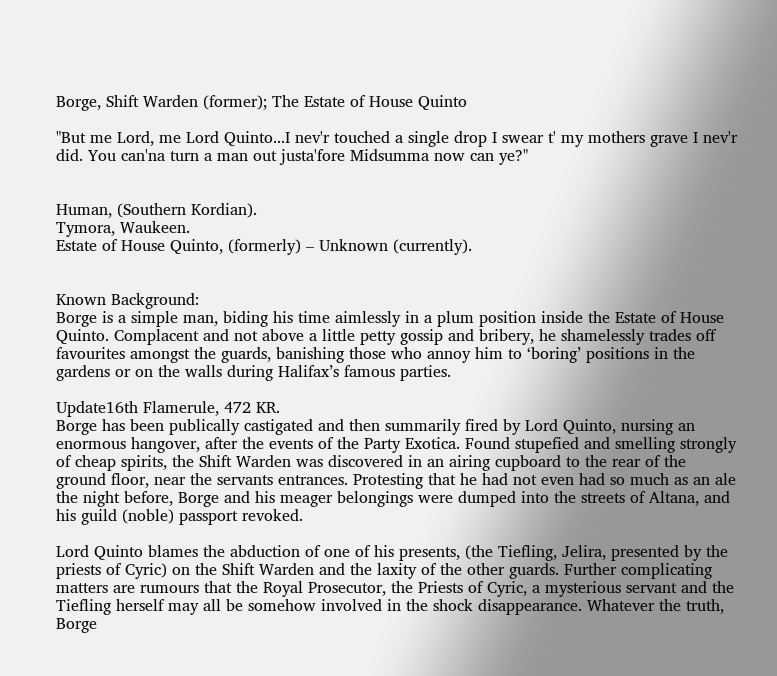Borge, Shift Warden (former); The Estate of House Quinto

"But me Lord, me Lord Quinto...I nev'r touched a single drop I swear t' my mothers grave I nev'r did. You can'na turn a man out justa'fore Midsumma now can ye?"


Human, (Southern Kordian).
Tymora, Waukeen.
Estate of House Quinto, (formerly) – Unknown (currently).


Known Background:
Borge is a simple man, biding his time aimlessly in a plum position inside the Estate of House Quinto. Complacent and not above a little petty gossip and bribery, he shamelessly trades off favourites amongst the guards, banishing those who annoy him to ‘boring’ positions in the gardens or on the walls during Halifax’s famous parties.

Update16th Flamerule, 472 KR.
Borge has been publically castigated and then summarily fired by Lord Quinto, nursing an enormous hangover, after the events of the Party Exotica. Found stupefied and smelling strongly of cheap spirits, the Shift Warden was discovered in an airing cupboard to the rear of the ground floor, near the servants entrances. Protesting that he had not even had so much as an ale the night before, Borge and his meager belongings were dumped into the streets of Altana, and his guild (noble) passport revoked.

Lord Quinto blames the abduction of one of his presents, (the Tiefling, Jelira, presented by the priests of Cyric) on the Shift Warden and the laxity of the other guards. Further complicating matters are rumours that the Royal Prosecutor, the Priests of Cyric, a mysterious servant and the Tiefling herself may all be somehow involved in the shock disappearance. Whatever the truth, Borge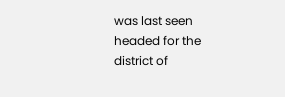was last seen headed for the district of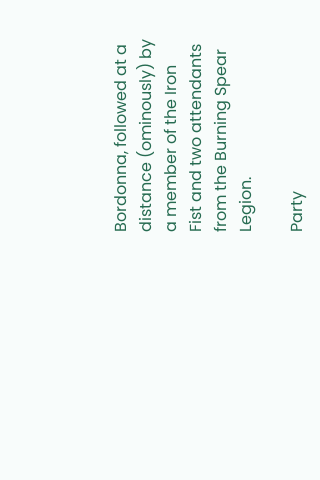Bordonna, followed at a distance (ominously) by a member of the Iron Fist and two attendants from the Burning Spear Legion.

Party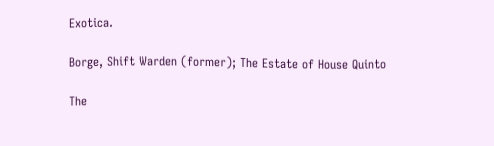Exotica.

Borge, Shift Warden (former); The Estate of House Quinto

The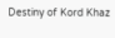Destiny of Kord Khaz